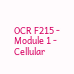OCR F215 - Module 1 - Cellular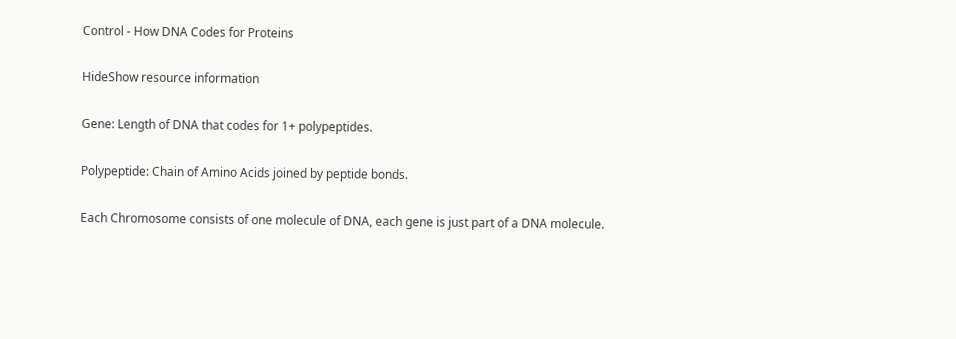Control - How DNA Codes for Proteins

HideShow resource information

Gene: Length of DNA that codes for 1+ polypeptides.

Polypeptide: Chain of Amino Acids joined by peptide bonds.

Each Chromosome consists of one molecule of DNA, each gene is just part of a DNA molecule.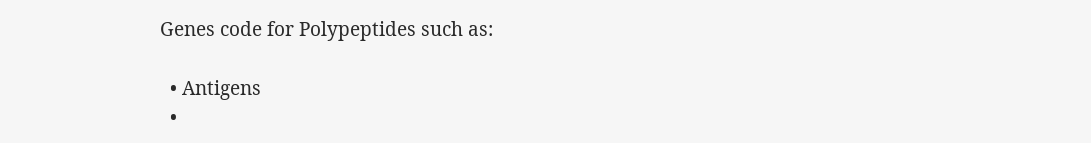Genes code for Polypeptides such as:

  • Antigens
  •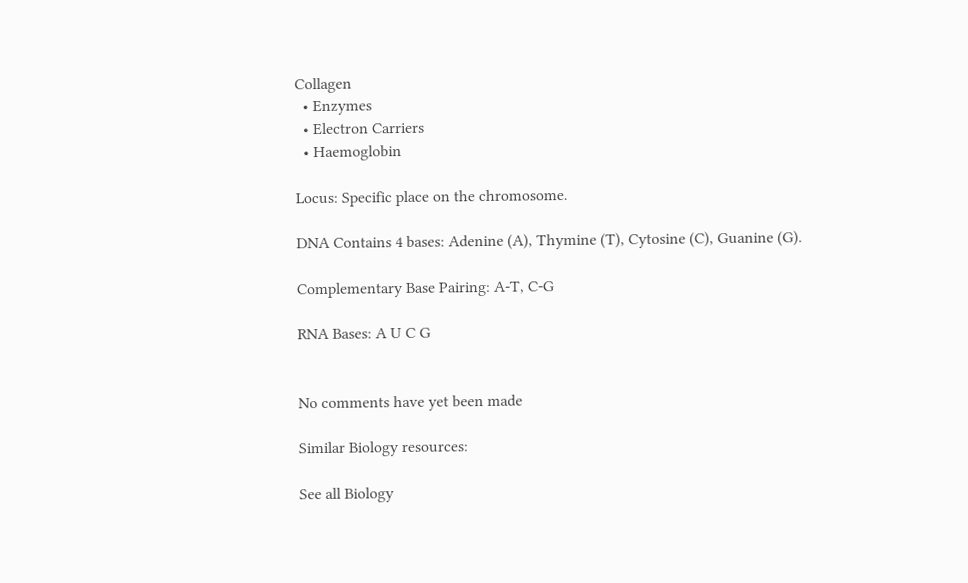Collagen
  • Enzymes
  • Electron Carriers
  • Haemoglobin

Locus: Specific place on the chromosome.

DNA Contains 4 bases: Adenine (A), Thymine (T), Cytosine (C), Guanine (G).

Complementary Base Pairing: A-T, C-G

RNA Bases: A U C G


No comments have yet been made

Similar Biology resources:

See all Biology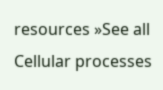resources »See all Cellular processes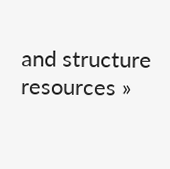and structure resources »